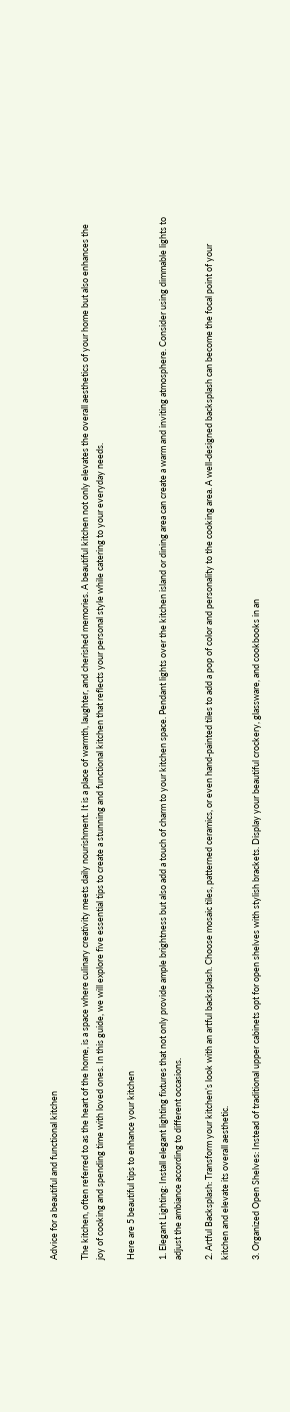Advice for a beautiful and functional kitchen

The kitchen, often referred to as the heart of the home, is a space where culinary creativity meets daily nourishment. It is a place of warmth, laughter, and cherished memories. A beautiful kitchen not only elevates the overall aesthetics of your home but also enhances the joy of cooking and spending time with loved ones. In this guide, we will explore five essential tips to create a stunning and functional kitchen that reflects your personal style while catering to your everyday needs.

Here are 5 beautiful tips to enhance your kitchen

1. Elegant Lighting: Install elegant lighting fixtures that not only provide ample brightness but also add a touch of charm to your kitchen space. Pendant lights over the kitchen island or dining area can create a warm and inviting atmosphere. Consider using dimmable lights to adjust the ambiance according to different occasions.

2. Artful Backsplash: Transform your kitchen’s look with an artful backsplash. Choose mosaic tiles, patterned ceramics, or even hand-painted tiles to add a pop of color and personality to the cooking area. A well-designed backsplash can become the focal point of your kitchen and elevate its overall aesthetic.

3. Organized Open Shelves: Instead of traditional upper cabinets opt for open shelves with stylish brackets. Display your beautiful crockery, glassware, and cookbooks in an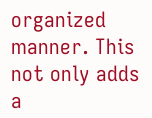organized manner. This not only adds a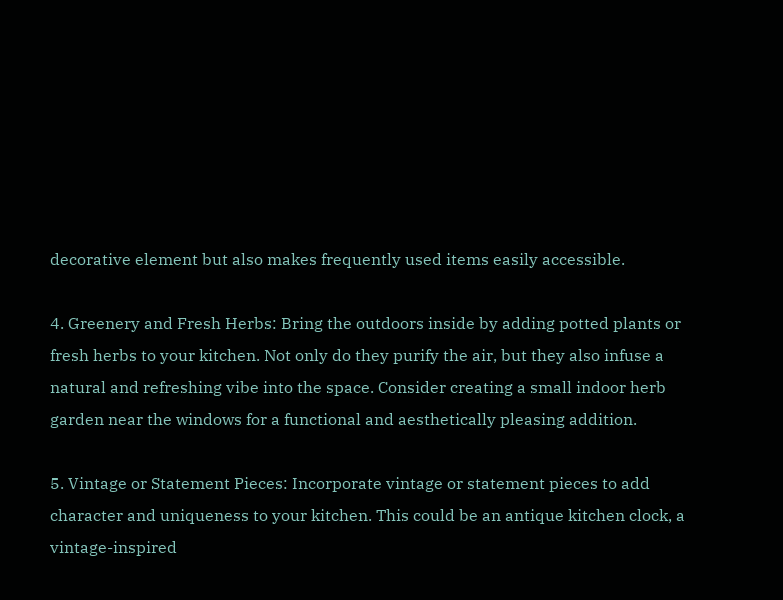decorative element but also makes frequently used items easily accessible.

4. Greenery and Fresh Herbs: Bring the outdoors inside by adding potted plants or fresh herbs to your kitchen. Not only do they purify the air, but they also infuse a natural and refreshing vibe into the space. Consider creating a small indoor herb garden near the windows for a functional and aesthetically pleasing addition.

5. Vintage or Statement Pieces: Incorporate vintage or statement pieces to add character and uniqueness to your kitchen. This could be an antique kitchen clock, a vintage-inspired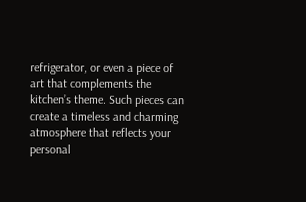refrigerator, or even a piece of art that complements the kitchen’s theme. Such pieces can create a timeless and charming atmosphere that reflects your personal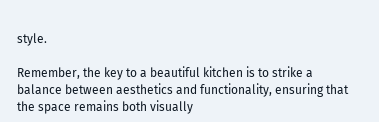style.

Remember, the key to a beautiful kitchen is to strike a balance between aesthetics and functionality, ensuring that the space remains both visually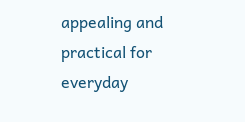appealing and practical for everyday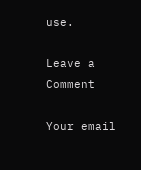use.

Leave a Comment

Your email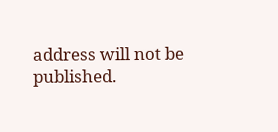address will not be published.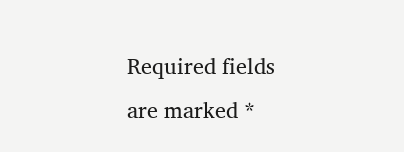Required fields are marked *